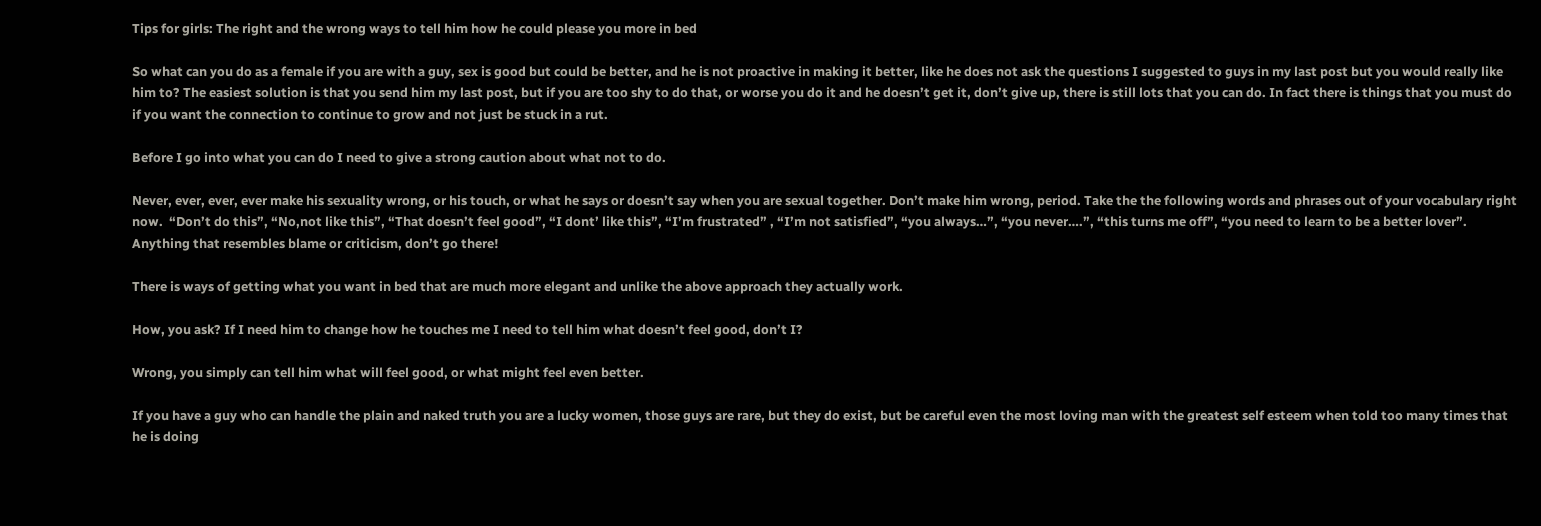Tips for girls: The right and the wrong ways to tell him how he could please you more in bed

So what can you do as a female if you are with a guy, sex is good but could be better, and he is not proactive in making it better, like he does not ask the questions I suggested to guys in my last post but you would really like him to? The easiest solution is that you send him my last post, but if you are too shy to do that, or worse you do it and he doesn’t get it, don’t give up, there is still lots that you can do. In fact there is things that you must do if you want the connection to continue to grow and not just be stuck in a rut.

Before I go into what you can do I need to give a strong caution about what not to do.

Never, ever, ever, ever make his sexuality wrong, or his touch, or what he says or doesn’t say when you are sexual together. Don’t make him wrong, period. Take the the following words and phrases out of your vocabulary right now.  “Don’t do this”, “No,not like this”, “That doesn’t feel good”, “I dont’ like this”, “I’m frustrated” , “I’m not satisfied”, “you always…”, “you never….”, “this turns me off”, “you need to learn to be a better lover”. Anything that resembles blame or criticism, don’t go there!

There is ways of getting what you want in bed that are much more elegant and unlike the above approach they actually work.

How, you ask? If I need him to change how he touches me I need to tell him what doesn’t feel good, don’t I?

Wrong, you simply can tell him what will feel good, or what might feel even better.

If you have a guy who can handle the plain and naked truth you are a lucky women, those guys are rare, but they do exist, but be careful even the most loving man with the greatest self esteem when told too many times that he is doing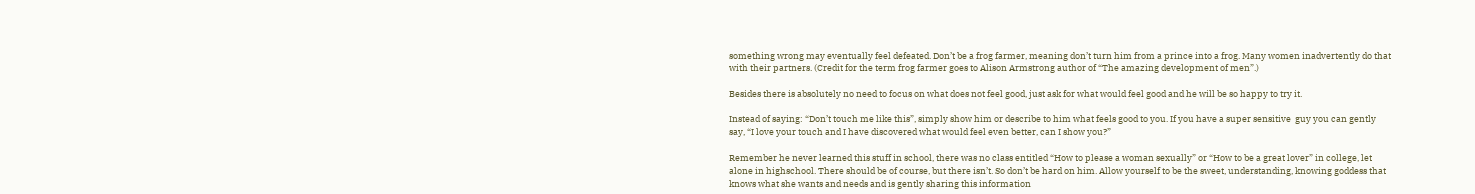something wrong may eventually feel defeated. Don’t be a frog farmer, meaning don’t turn him from a prince into a frog. Many women inadvertently do that with their partners. (Credit for the term frog farmer goes to Alison Armstrong author of “The amazing development of men”.)

Besides there is absolutely no need to focus on what does not feel good, just ask for what would feel good and he will be so happy to try it.

Instead of saying: “Don’t touch me like this”, simply show him or describe to him what feels good to you. If you have a super sensitive  guy you can gently say, “I love your touch and I have discovered what would feel even better, can I show you?”

Remember he never learned this stuff in school, there was no class entitled “How to please a woman sexually” or “How to be a great lover” in college, let alone in highschool. There should be of course, but there isn’t. So don’t be hard on him. Allow yourself to be the sweet, understanding, knowing goddess that knows what she wants and needs and is gently sharing this information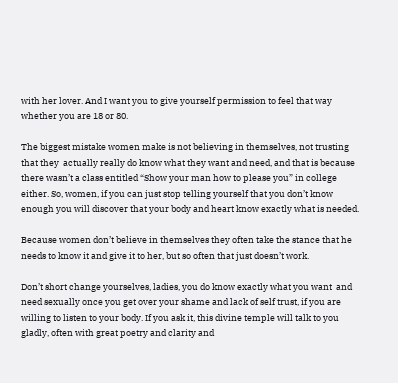with her lover. And I want you to give yourself permission to feel that way whether you are 18 or 80.

The biggest mistake women make is not believing in themselves, not trusting that they  actually really do know what they want and need, and that is because there wasn’t a class entitled “Show your man how to please you” in college either. So, women, if you can just stop telling yourself that you don’t know enough you will discover that your body and heart know exactly what is needed.

Because women don’t believe in themselves they often take the stance that he needs to know it and give it to her, but so often that just doesn’t work.

Don’t short change yourselves, ladies, you do know exactly what you want  and need sexually once you get over your shame and lack of self trust, if you are willing to listen to your body. If you ask it, this divine temple will talk to you gladly, often with great poetry and clarity and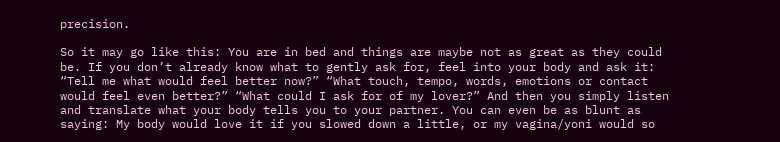precision.

So it may go like this: You are in bed and things are maybe not as great as they could be. If you don’t already know what to gently ask for, feel into your body and ask it: “Tell me what would feel better now?” “What touch, tempo, words, emotions or contact would feel even better?” “What could I ask for of my lover?” And then you simply listen and translate what your body tells you to your partner. You can even be as blunt as saying: My body would love it if you slowed down a little, or my vagina/yoni would so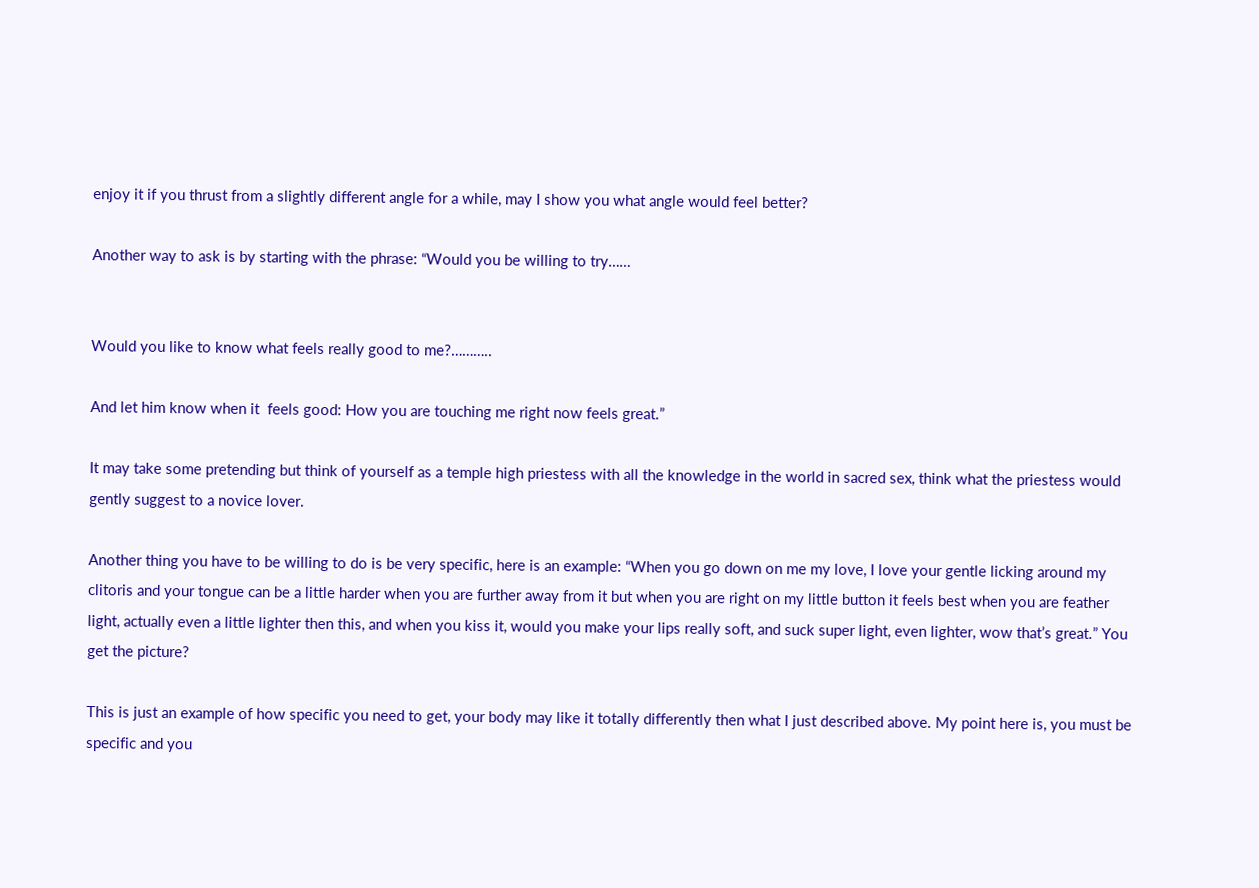enjoy it if you thrust from a slightly different angle for a while, may I show you what angle would feel better?

Another way to ask is by starting with the phrase: “Would you be willing to try……


Would you like to know what feels really good to me?………..

And let him know when it  feels good: How you are touching me right now feels great.”

It may take some pretending but think of yourself as a temple high priestess with all the knowledge in the world in sacred sex, think what the priestess would gently suggest to a novice lover.

Another thing you have to be willing to do is be very specific, here is an example: “When you go down on me my love, I love your gentle licking around my clitoris and your tongue can be a little harder when you are further away from it but when you are right on my little button it feels best when you are feather light, actually even a little lighter then this, and when you kiss it, would you make your lips really soft, and suck super light, even lighter, wow that’s great.” You get the picture?

This is just an example of how specific you need to get, your body may like it totally differently then what I just described above. My point here is, you must be specific and you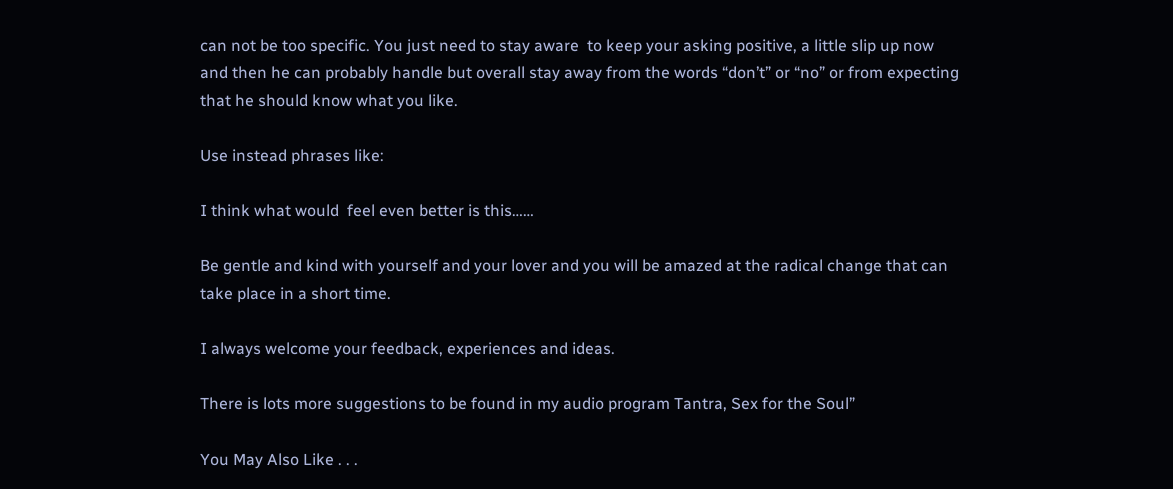can not be too specific. You just need to stay aware  to keep your asking positive, a little slip up now and then he can probably handle but overall stay away from the words “don’t” or “no” or from expecting that he should know what you like.

Use instead phrases like:

I think what would  feel even better is this……

Be gentle and kind with yourself and your lover and you will be amazed at the radical change that can take place in a short time.

I always welcome your feedback, experiences and ideas.

There is lots more suggestions to be found in my audio program Tantra, Sex for the Soul”

You May Also Like . . .